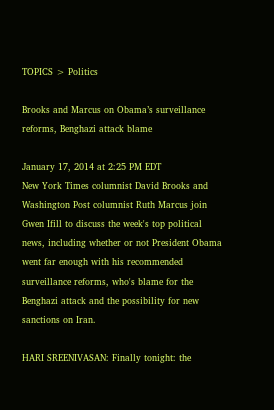TOPICS > Politics

Brooks and Marcus on Obama’s surveillance reforms, Benghazi attack blame

January 17, 2014 at 2:25 PM EDT
New York Times columnist David Brooks and Washington Post columnist Ruth Marcus join Gwen Ifill to discuss the week's top political news, including whether or not President Obama went far enough with his recommended surveillance reforms, who's blame for the Benghazi attack and the possibility for new sanctions on Iran.

HARI SREENIVASAN: Finally tonight: the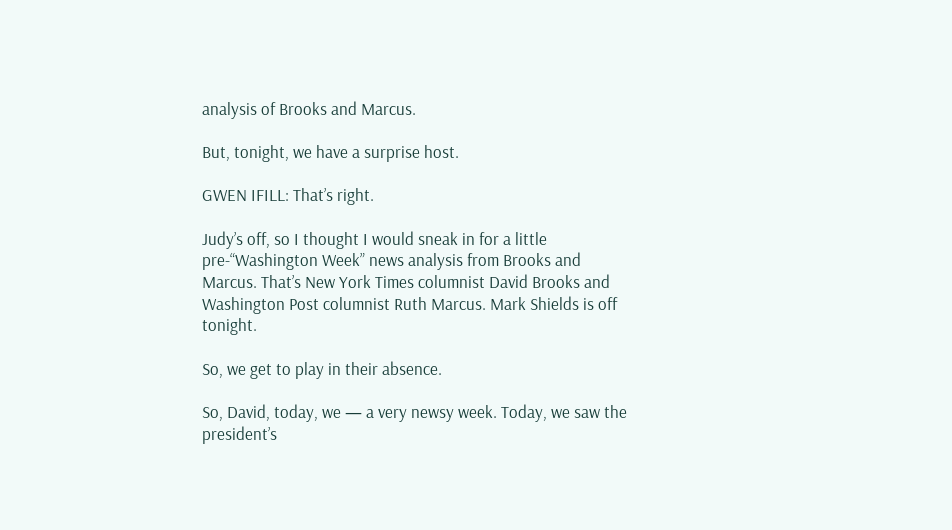analysis of Brooks and Marcus.

But, tonight, we have a surprise host.

GWEN IFILL: That’s right.

Judy’s off, so I thought I would sneak in for a little pre-“Washington Week” news analysis from Brooks and Marcus. That’s New York Times columnist David Brooks and Washington Post columnist Ruth Marcus. Mark Shields is off tonight.

So, we get to play in their absence.

So, David, today, we — a very newsy week. Today, we saw the president’s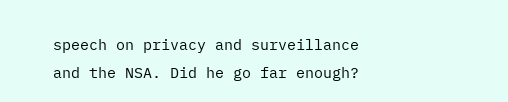speech on privacy and surveillance and the NSA. Did he go far enough?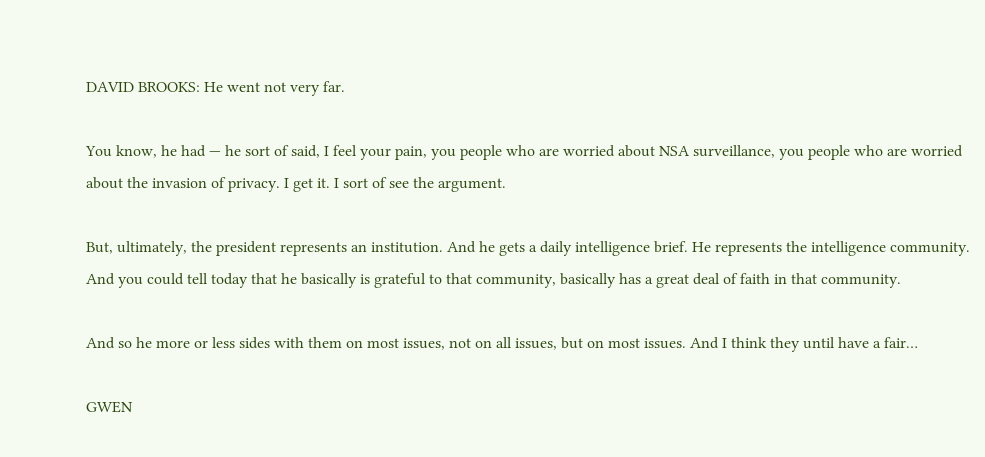DAVID BROOKS: He went not very far.

You know, he had — he sort of said, I feel your pain, you people who are worried about NSA surveillance, you people who are worried about the invasion of privacy. I get it. I sort of see the argument.

But, ultimately, the president represents an institution. And he gets a daily intelligence brief. He represents the intelligence community. And you could tell today that he basically is grateful to that community, basically has a great deal of faith in that community.

And so he more or less sides with them on most issues, not on all issues, but on most issues. And I think they until have a fair…

GWEN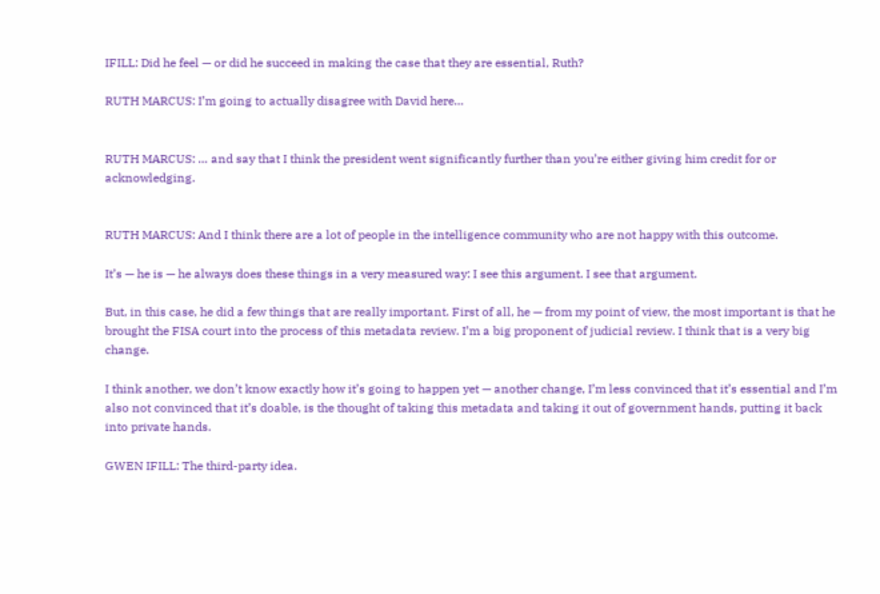IFILL: Did he feel — or did he succeed in making the case that they are essential, Ruth?

RUTH MARCUS: I’m going to actually disagree with David here…


RUTH MARCUS: … and say that I think the president went significantly further than you’re either giving him credit for or acknowledging.


RUTH MARCUS: And I think there are a lot of people in the intelligence community who are not happy with this outcome.

It’s — he is — he always does these things in a very measured way: I see this argument. I see that argument.

But, in this case, he did a few things that are really important. First of all, he — from my point of view, the most important is that he brought the FISA court into the process of this metadata review. I’m a big proponent of judicial review. I think that is a very big change.

I think another, we don’t know exactly how it’s going to happen yet — another change, I’m less convinced that it’s essential and I’m also not convinced that it’s doable, is the thought of taking this metadata and taking it out of government hands, putting it back into private hands.

GWEN IFILL: The third-party idea.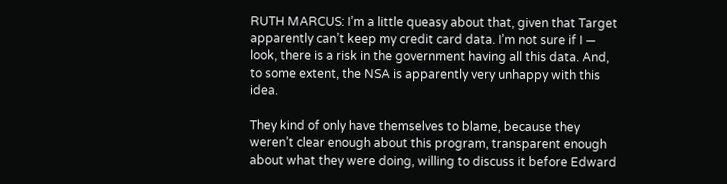RUTH MARCUS: I’m a little queasy about that, given that Target apparently can’t keep my credit card data. I’m not sure if I — look, there is a risk in the government having all this data. And, to some extent, the NSA is apparently very unhappy with this idea.

They kind of only have themselves to blame, because they weren’t clear enough about this program, transparent enough about what they were doing, willing to discuss it before Edward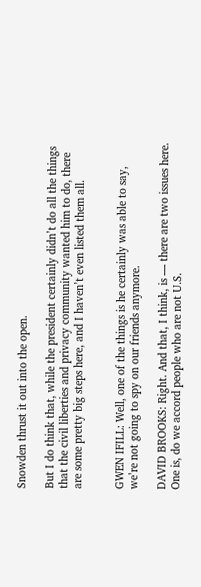Snowden thrust it out into the open.

But I do think that, while the president certainly didn’t do all the things that the civil liberties and privacy community wanted him to do, there are some pretty big steps here, and I haven’t even listed them all.


GWEN IFILL: Well, one of the things is he certainly was able to say, we’re not going to spy on our friends anymore.

DAVID BROOKS: Right. And that, I think, is — there are two issues here. One is, do we accord people who are not U.S.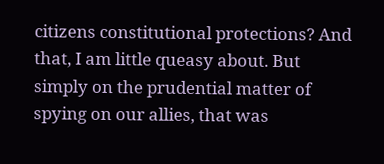citizens constitutional protections? And that, I am little queasy about. But simply on the prudential matter of spying on our allies, that was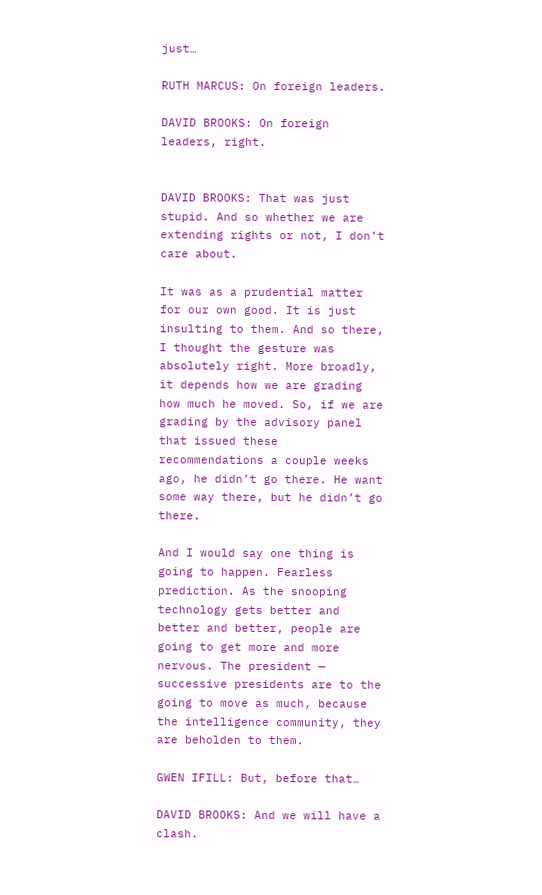just…

RUTH MARCUS: On foreign leaders.

DAVID BROOKS: On foreign leaders, right.


DAVID BROOKS: That was just stupid. And so whether we are extending rights or not, I don’t care about.

It was as a prudential matter for our own good. It is just insulting to them. And so there, I thought the gesture was absolutely right. More broadly, it depends how we are grading how much he moved. So, if we are grading by the advisory panel that issued these recommendations a couple weeks ago, he didn’t go there. He want some way there, but he didn’t go there.

And I would say one thing is going to happen. Fearless prediction. As the snooping technology gets better and better and better, people are going to get more and more nervous. The president — successive presidents are to the going to move as much, because the intelligence community, they are beholden to them.

GWEN IFILL: But, before that…

DAVID BROOKS: And we will have a clash.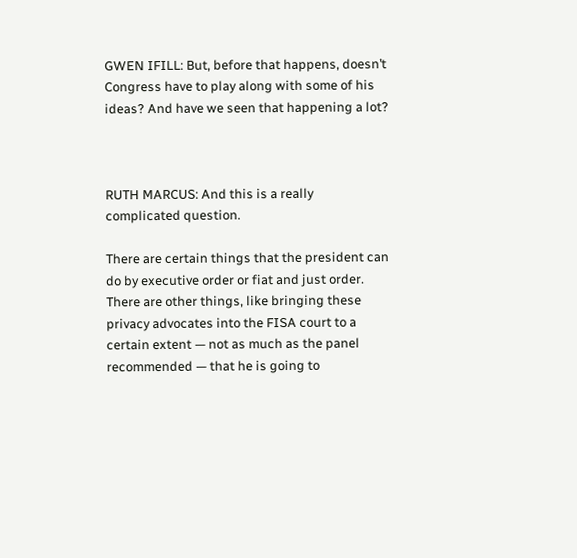GWEN IFILL: But, before that happens, doesn’t Congress have to play along with some of his ideas? And have we seen that happening a lot?



RUTH MARCUS: And this is a really complicated question.

There are certain things that the president can do by executive order or fiat and just order. There are other things, like bringing these privacy advocates into the FISA court to a certain extent — not as much as the panel recommended — that he is going to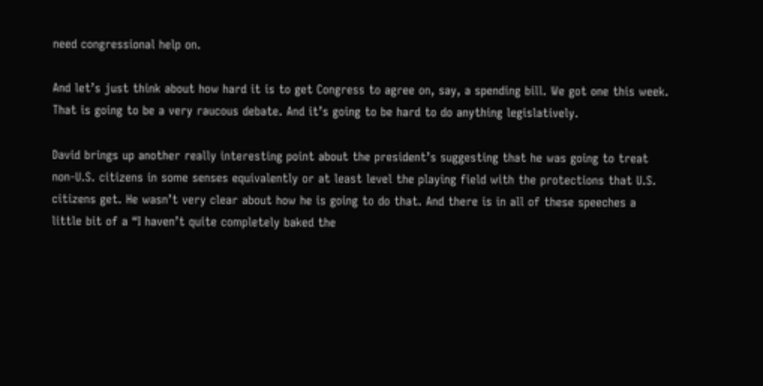need congressional help on.

And let’s just think about how hard it is to get Congress to agree on, say, a spending bill. We got one this week. That is going to be a very raucous debate. And it’s going to be hard to do anything legislatively.

David brings up another really interesting point about the president’s suggesting that he was going to treat non-U.S. citizens in some senses equivalently or at least level the playing field with the protections that U.S. citizens get. He wasn’t very clear about how he is going to do that. And there is in all of these speeches a little bit of a “I haven’t quite completely baked the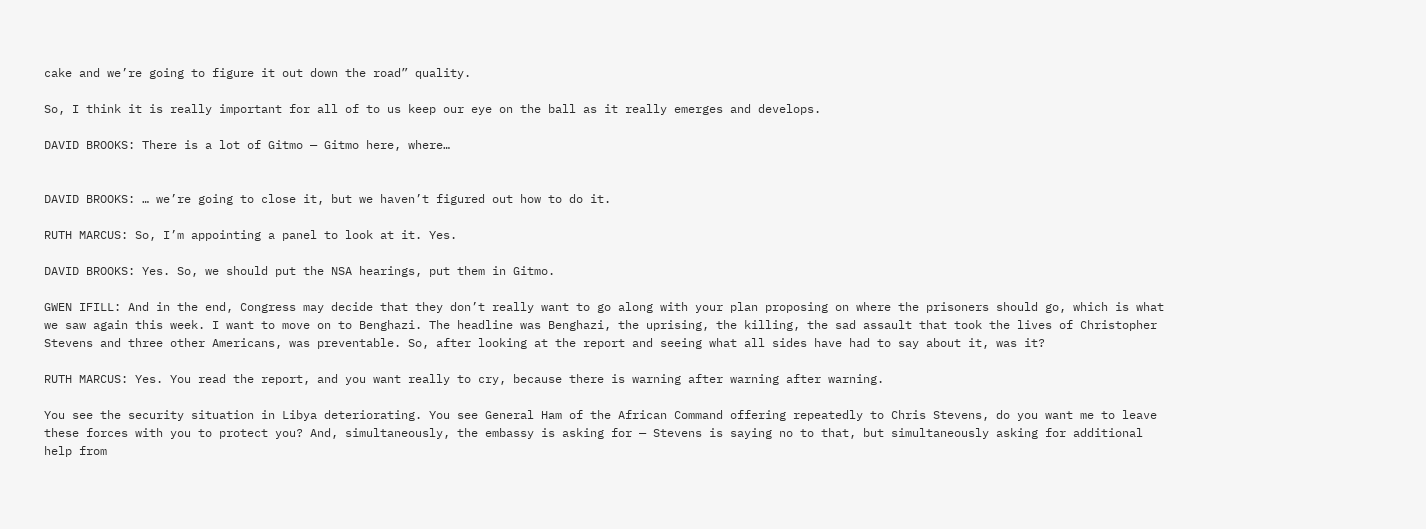cake and we’re going to figure it out down the road” quality.

So, I think it is really important for all of to us keep our eye on the ball as it really emerges and develops.

DAVID BROOKS: There is a lot of Gitmo — Gitmo here, where…


DAVID BROOKS: … we’re going to close it, but we haven’t figured out how to do it.

RUTH MARCUS: So, I’m appointing a panel to look at it. Yes.

DAVID BROOKS: Yes. So, we should put the NSA hearings, put them in Gitmo.

GWEN IFILL: And in the end, Congress may decide that they don’t really want to go along with your plan proposing on where the prisoners should go, which is what we saw again this week. I want to move on to Benghazi. The headline was Benghazi, the uprising, the killing, the sad assault that took the lives of Christopher Stevens and three other Americans, was preventable. So, after looking at the report and seeing what all sides have had to say about it, was it?

RUTH MARCUS: Yes. You read the report, and you want really to cry, because there is warning after warning after warning.

You see the security situation in Libya deteriorating. You see General Ham of the African Command offering repeatedly to Chris Stevens, do you want me to leave these forces with you to protect you? And, simultaneously, the embassy is asking for — Stevens is saying no to that, but simultaneously asking for additional help from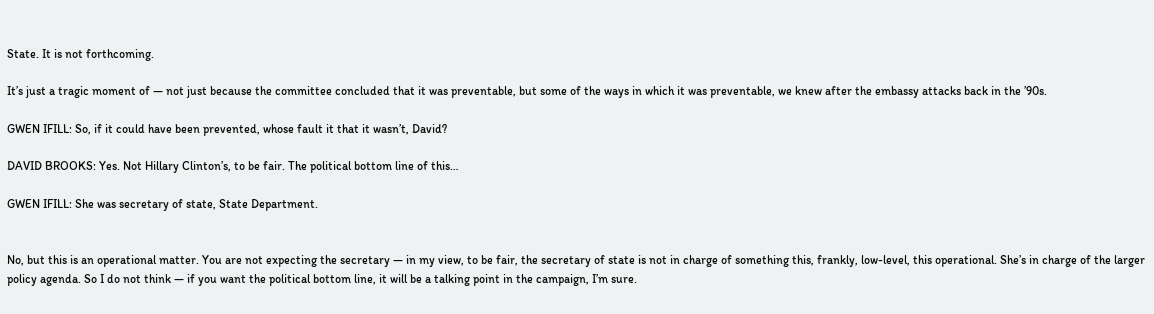State. It is not forthcoming.

It’s just a tragic moment of — not just because the committee concluded that it was preventable, but some of the ways in which it was preventable, we knew after the embassy attacks back in the ’90s.

GWEN IFILL: So, if it could have been prevented, whose fault it that it wasn’t, David?

DAVID BROOKS: Yes. Not Hillary Clinton’s, to be fair. The political bottom line of this…

GWEN IFILL: She was secretary of state, State Department.


No, but this is an operational matter. You are not expecting the secretary — in my view, to be fair, the secretary of state is not in charge of something this, frankly, low-level, this operational. She’s in charge of the larger policy agenda. So I do not think — if you want the political bottom line, it will be a talking point in the campaign, I’m sure.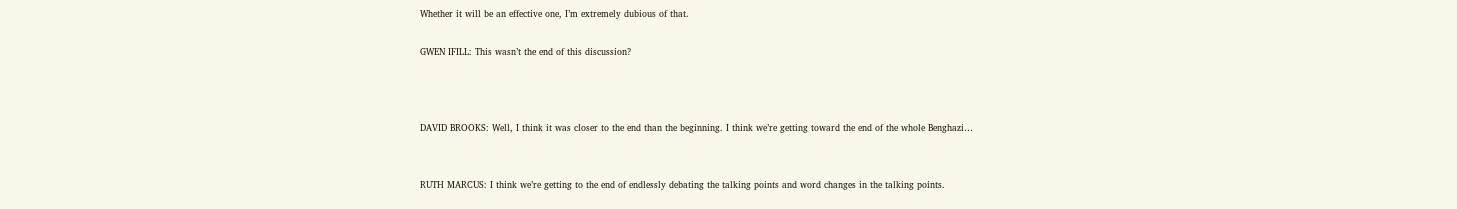Whether it will be an effective one, I’m extremely dubious of that.

GWEN IFILL: This wasn’t the end of this discussion?



DAVID BROOKS: Well, I think it was closer to the end than the beginning. I think we’re getting toward the end of the whole Benghazi…


RUTH MARCUS: I think we’re getting to the end of endlessly debating the talking points and word changes in the talking points.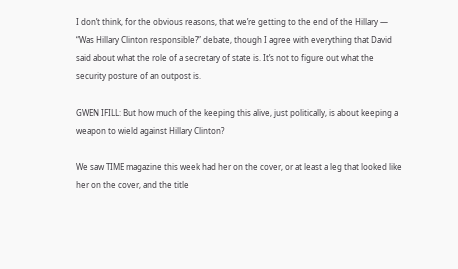I don’t think, for the obvious reasons, that we’re getting to the end of the Hillary — “Was Hillary Clinton responsible?” debate, though I agree with everything that David said about what the role of a secretary of state is. It’s not to figure out what the security posture of an outpost is.

GWEN IFILL: But how much of the keeping this alive, just politically, is about keeping a weapon to wield against Hillary Clinton?

We saw TIME magazine this week had her on the cover, or at least a leg that looked like her on the cover, and the title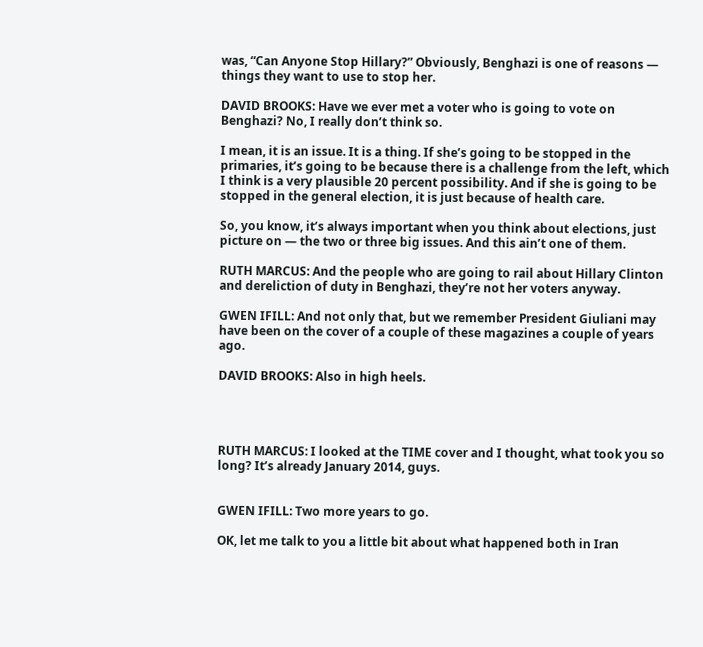was, “Can Anyone Stop Hillary?” Obviously, Benghazi is one of reasons — things they want to use to stop her.

DAVID BROOKS: Have we ever met a voter who is going to vote on Benghazi? No, I really don’t think so.

I mean, it is an issue. It is a thing. If she’s going to be stopped in the primaries, it’s going to be because there is a challenge from the left, which I think is a very plausible 20 percent possibility. And if she is going to be stopped in the general election, it is just because of health care.

So, you know, it’s always important when you think about elections, just picture on — the two or three big issues. And this ain’t one of them.

RUTH MARCUS: And the people who are going to rail about Hillary Clinton and dereliction of duty in Benghazi, they’re not her voters anyway.

GWEN IFILL: And not only that, but we remember President Giuliani may have been on the cover of a couple of these magazines a couple of years ago.

DAVID BROOKS: Also in high heels.




RUTH MARCUS: I looked at the TIME cover and I thought, what took you so long? It’s already January 2014, guys.


GWEN IFILL: Two more years to go.

OK, let me talk to you a little bit about what happened both in Iran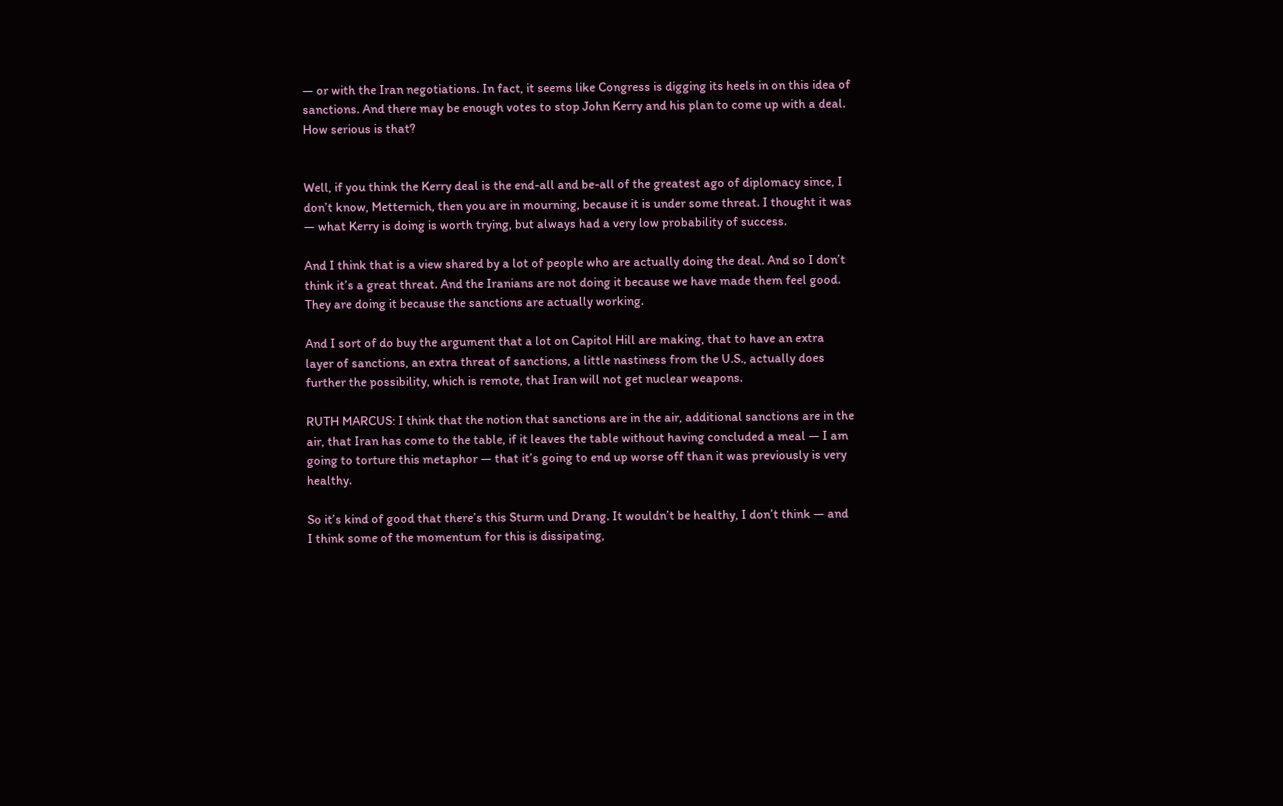— or with the Iran negotiations. In fact, it seems like Congress is digging its heels in on this idea of sanctions. And there may be enough votes to stop John Kerry and his plan to come up with a deal. How serious is that?


Well, if you think the Kerry deal is the end-all and be-all of the greatest ago of diplomacy since, I don’t know, Metternich, then you are in mourning, because it is under some threat. I thought it was — what Kerry is doing is worth trying, but always had a very low probability of success.

And I think that is a view shared by a lot of people who are actually doing the deal. And so I don’t think it’s a great threat. And the Iranians are not doing it because we have made them feel good. They are doing it because the sanctions are actually working.

And I sort of do buy the argument that a lot on Capitol Hill are making, that to have an extra layer of sanctions, an extra threat of sanctions, a little nastiness from the U.S., actually does further the possibility, which is remote, that Iran will not get nuclear weapons.

RUTH MARCUS: I think that the notion that sanctions are in the air, additional sanctions are in the air, that Iran has come to the table, if it leaves the table without having concluded a meal — I am going to torture this metaphor — that it’s going to end up worse off than it was previously is very healthy.

So it’s kind of good that there’s this Sturm und Drang. It wouldn’t be healthy, I don’t think — and I think some of the momentum for this is dissipating,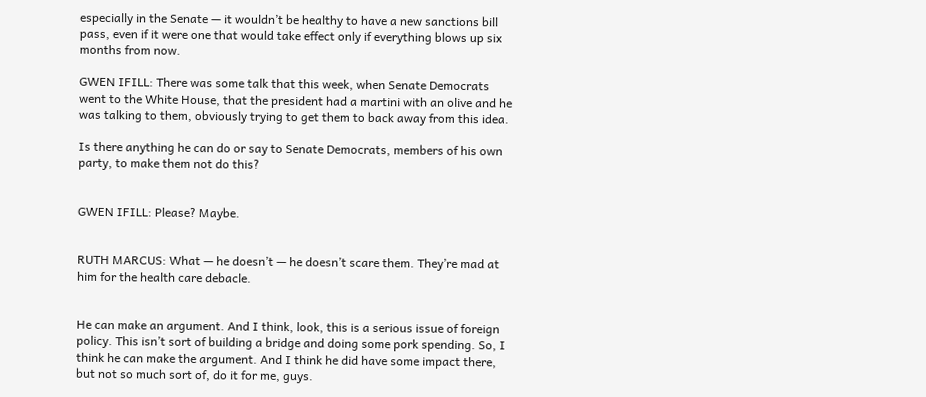especially in the Senate — it wouldn’t be healthy to have a new sanctions bill pass, even if it were one that would take effect only if everything blows up six months from now.

GWEN IFILL: There was some talk that this week, when Senate Democrats went to the White House, that the president had a martini with an olive and he was talking to them, obviously trying to get them to back away from this idea.

Is there anything he can do or say to Senate Democrats, members of his own party, to make them not do this?


GWEN IFILL: Please? Maybe.


RUTH MARCUS: What — he doesn’t — he doesn’t scare them. They’re mad at him for the health care debacle.


He can make an argument. And I think, look, this is a serious issue of foreign policy. This isn’t sort of building a bridge and doing some pork spending. So, I think he can make the argument. And I think he did have some impact there, but not so much sort of, do it for me, guys.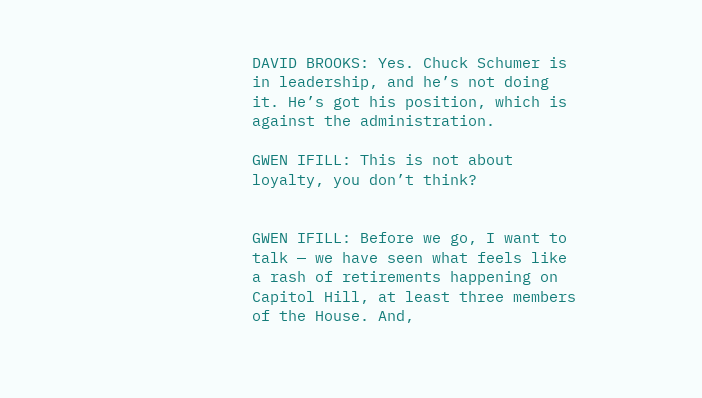DAVID BROOKS: Yes. Chuck Schumer is in leadership, and he’s not doing it. He’s got his position, which is against the administration.

GWEN IFILL: This is not about loyalty, you don’t think?


GWEN IFILL: Before we go, I want to talk — we have seen what feels like a rash of retirements happening on Capitol Hill, at least three members of the House. And,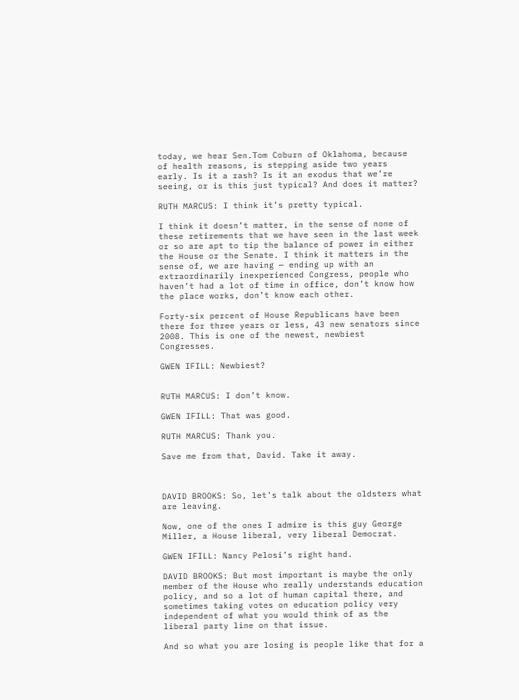today, we hear Sen.Tom Coburn of Oklahoma, because of health reasons, is stepping aside two years early. Is it a rash? Is it an exodus that we’re seeing, or is this just typical? And does it matter?

RUTH MARCUS: I think it’s pretty typical.

I think it doesn’t matter, in the sense of none of these retirements that we have seen in the last week or so are apt to tip the balance of power in either the House or the Senate. I think it matters in the sense of, we are having — ending up with an extraordinarily inexperienced Congress, people who haven’t had a lot of time in office, don’t know how the place works, don’t know each other.

Forty-six percent of House Republicans have been there for three years or less, 43 new senators since 2008. This is one of the newest, newbiest Congresses.

GWEN IFILL: Newbiest?


RUTH MARCUS: I don’t know.

GWEN IFILL: That was good.

RUTH MARCUS: Thank you.

Save me from that, David. Take it away.



DAVID BROOKS: So, let’s talk about the oldsters what are leaving.

Now, one of the ones I admire is this guy George Miller, a House liberal, very liberal Democrat.

GWEN IFILL: Nancy Pelosi’s right hand.

DAVID BROOKS: But most important is maybe the only member of the House who really understands education policy, and so a lot of human capital there, and sometimes taking votes on education policy very independent of what you would think of as the liberal party line on that issue.

And so what you are losing is people like that for a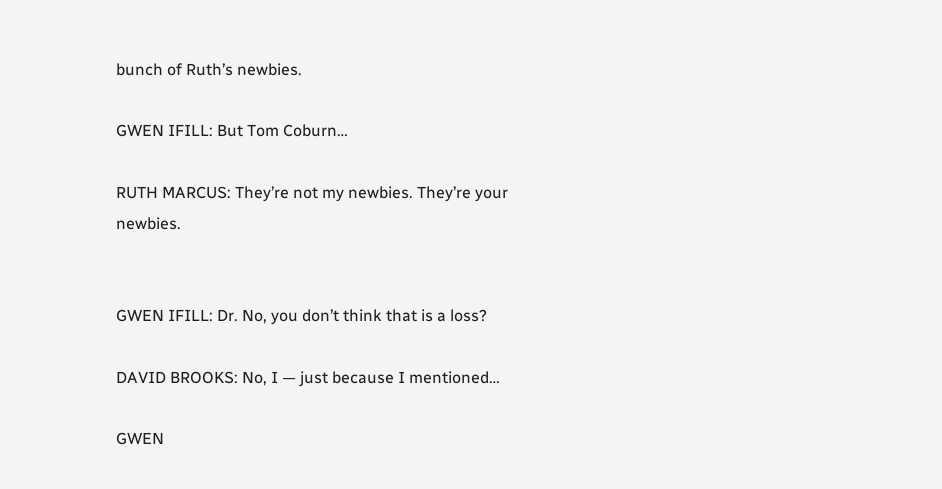bunch of Ruth’s newbies.

GWEN IFILL: But Tom Coburn…

RUTH MARCUS: They’re not my newbies. They’re your newbies.


GWEN IFILL: Dr. No, you don’t think that is a loss?

DAVID BROOKS: No, I — just because I mentioned…

GWEN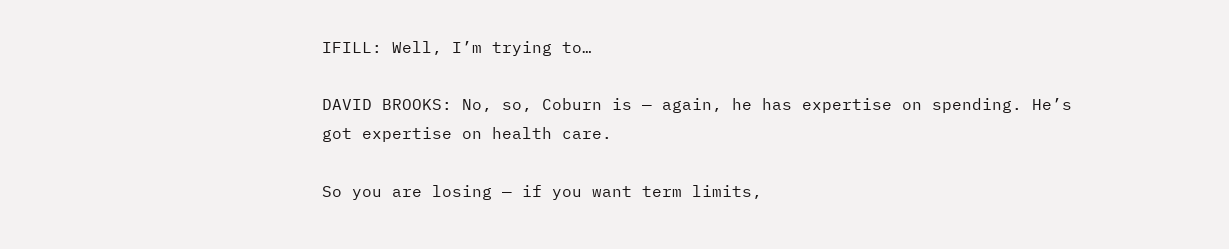IFILL: Well, I’m trying to…

DAVID BROOKS: No, so, Coburn is — again, he has expertise on spending. He’s got expertise on health care.

So you are losing — if you want term limits,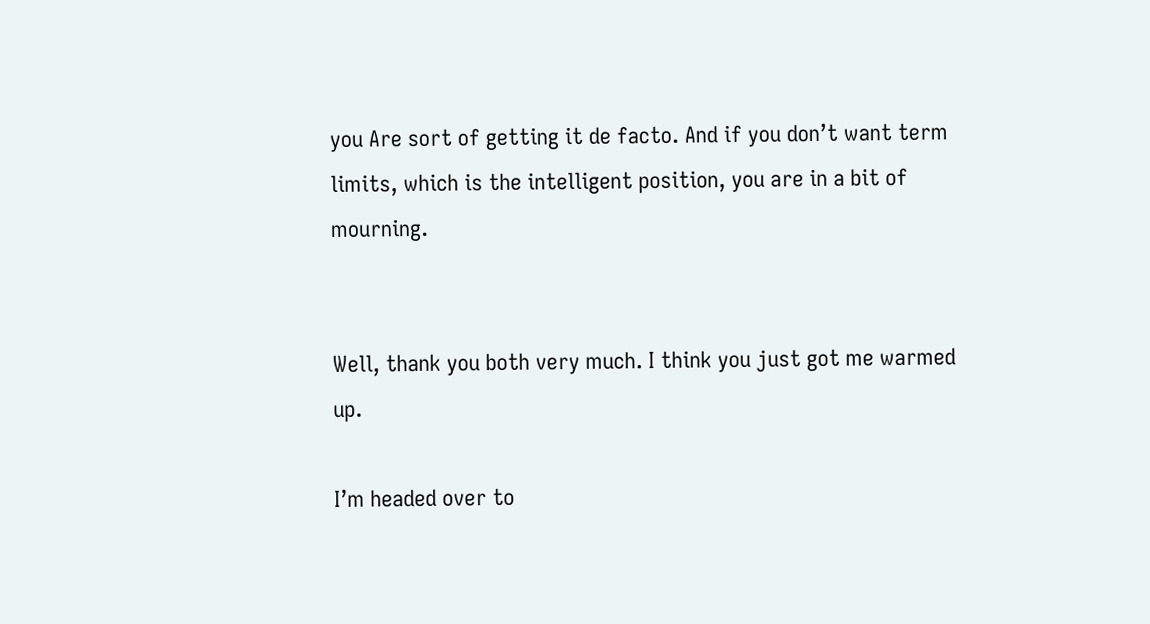you Are sort of getting it de facto. And if you don’t want term limits, which is the intelligent position, you are in a bit of mourning.


Well, thank you both very much. I think you just got me warmed up.

I’m headed over to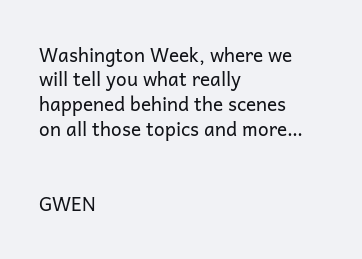Washington Week, where we will tell you what really happened behind the scenes on all those topics and more…


GWEN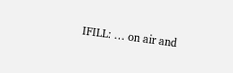IFILL: … on air and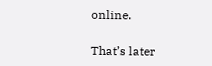online.

That’s later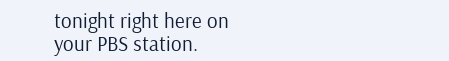tonight right here on your PBS station.